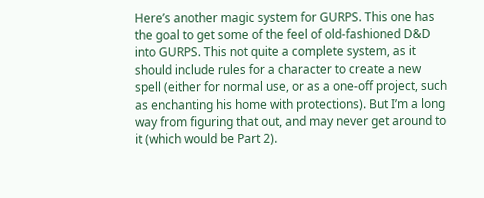Here’s another magic system for GURPS. This one has the goal to get some of the feel of old-fashioned D&D into GURPS. This not quite a complete system, as it should include rules for a character to create a new spell (either for normal use, or as a one-off project, such as enchanting his home with protections). But I’m a long way from figuring that out, and may never get around to it (which would be Part 2).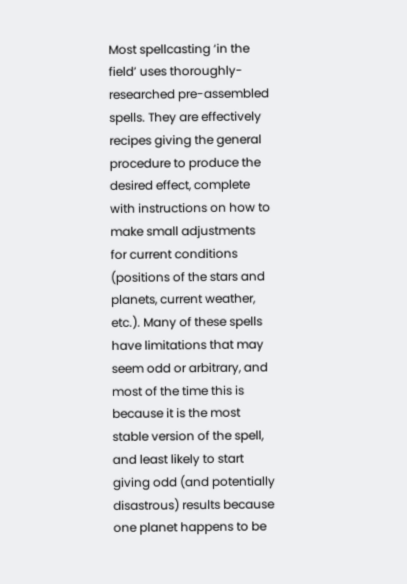Most spellcasting ‘in the field’ uses thoroughly-researched pre-assembled spells. They are effectively recipes giving the general procedure to produce the desired effect, complete with instructions on how to make small adjustments for current conditions (positions of the stars and planets, current weather, etc.). Many of these spells have limitations that may seem odd or arbitrary, and most of the time this is because it is the most stable version of the spell, and least likely to start giving odd (and potentially disastrous) results because one planet happens to be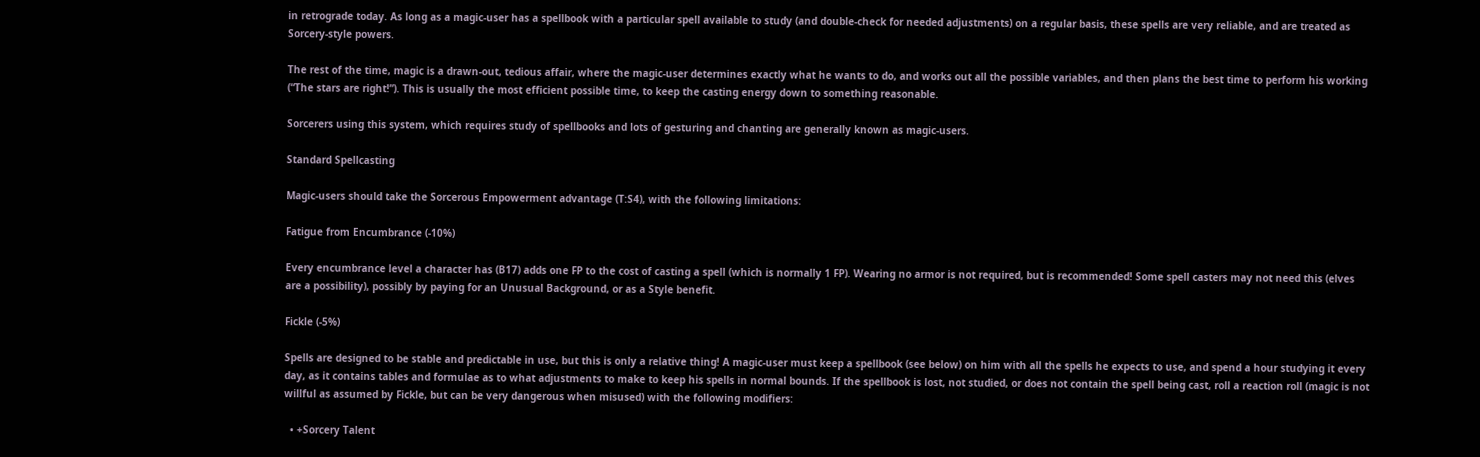in retrograde today. As long as a magic-user has a spellbook with a particular spell available to study (and double-check for needed adjustments) on a regular basis, these spells are very reliable, and are treated as Sorcery-style powers.

The rest of the time, magic is a drawn-out, tedious affair, where the magic-user determines exactly what he wants to do, and works out all the possible variables, and then plans the best time to perform his working (“The stars are right!”). This is usually the most efficient possible time, to keep the casting energy down to something reasonable.

Sorcerers using this system, which requires study of spellbooks and lots of gesturing and chanting are generally known as magic-users.

Standard Spellcasting

Magic-users should take the Sorcerous Empowerment advantage (T:S4), with the following limitations:

Fatigue from Encumbrance (-10%)

Every encumbrance level a character has (B17) adds one FP to the cost of casting a spell (which is normally 1 FP). Wearing no armor is not required, but is recommended! Some spell casters may not need this (elves are a possibility), possibly by paying for an Unusual Background, or as a Style benefit.

Fickle (-5%)

Spells are designed to be stable and predictable in use, but this is only a relative thing! A magic-user must keep a spellbook (see below) on him with all the spells he expects to use, and spend a hour studying it every day, as it contains tables and formulae as to what adjustments to make to keep his spells in normal bounds. If the spellbook is lost, not studied, or does not contain the spell being cast, roll a reaction roll (magic is not willful as assumed by Fickle, but can be very dangerous when misused) with the following modifiers:

  • +Sorcery Talent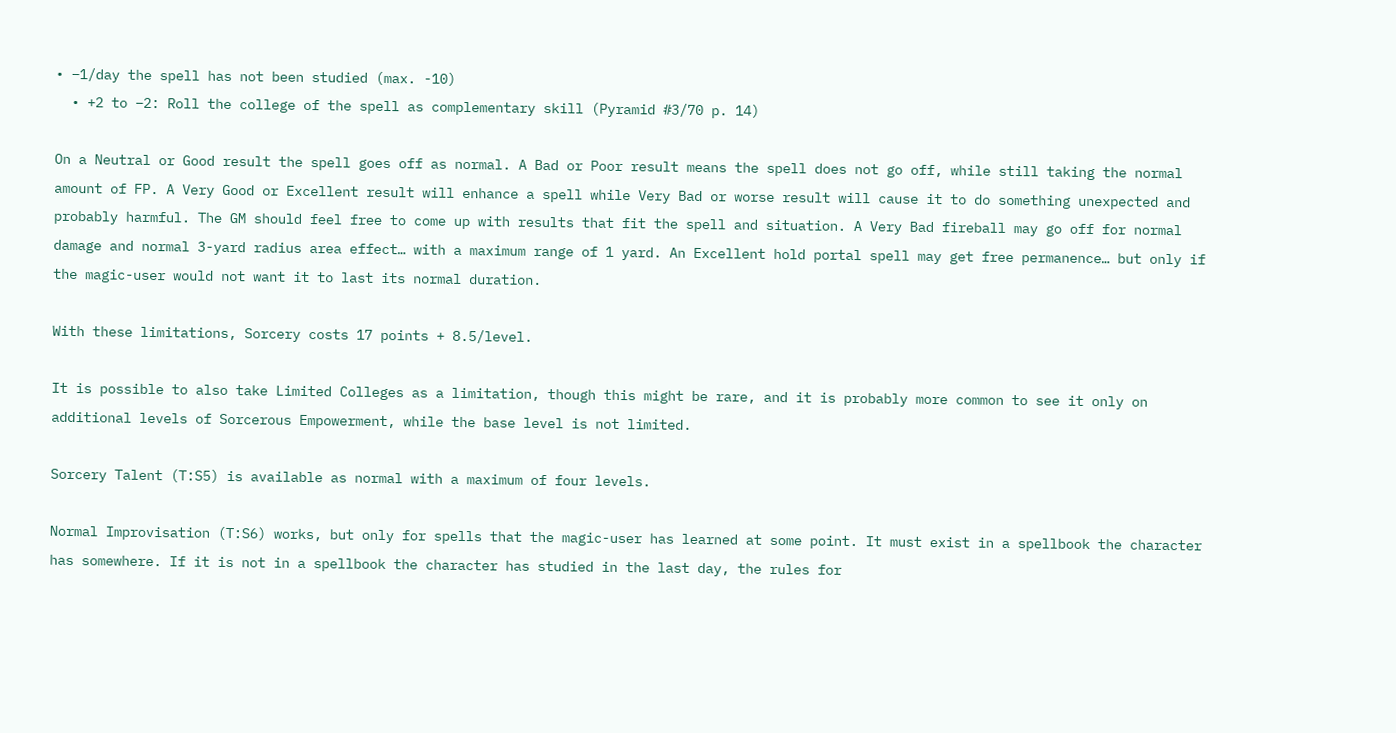• –1/day the spell has not been studied (max. -10)
  • +2 to –2: Roll the college of the spell as complementary skill (Pyramid #3/70 p. 14)

On a Neutral or Good result the spell goes off as normal. A Bad or Poor result means the spell does not go off, while still taking the normal amount of FP. A Very Good or Excellent result will enhance a spell while Very Bad or worse result will cause it to do something unexpected and probably harmful. The GM should feel free to come up with results that fit the spell and situation. A Very Bad fireball may go off for normal damage and normal 3-yard radius area effect… with a maximum range of 1 yard. An Excellent hold portal spell may get free permanence… but only if the magic-user would not want it to last its normal duration.

With these limitations, Sorcery costs 17 points + 8.5/level.

It is possible to also take Limited Colleges as a limitation, though this might be rare, and it is probably more common to see it only on additional levels of Sorcerous Empowerment, while the base level is not limited.

Sorcery Talent (T:S5) is available as normal with a maximum of four levels.

Normal Improvisation (T:S6) works, but only for spells that the magic-user has learned at some point. It must exist in a spellbook the character has somewhere. If it is not in a spellbook the character has studied in the last day, the rules for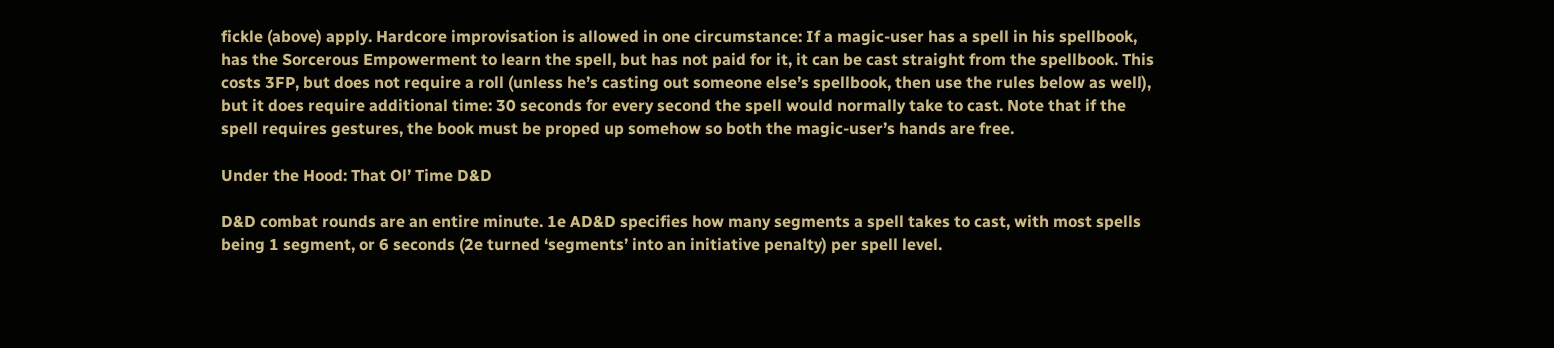fickle (above) apply. Hardcore improvisation is allowed in one circumstance: If a magic-user has a spell in his spellbook, has the Sorcerous Empowerment to learn the spell, but has not paid for it, it can be cast straight from the spellbook. This costs 3FP, but does not require a roll (unless he’s casting out someone else’s spellbook, then use the rules below as well), but it does require additional time: 30 seconds for every second the spell would normally take to cast. Note that if the spell requires gestures, the book must be proped up somehow so both the magic-user’s hands are free.

Under the Hood: That Ol’ Time D&D

D&D combat rounds are an entire minute. 1e AD&D specifies how many segments a spell takes to cast, with most spells being 1 segment, or 6 seconds (2e turned ‘segments’ into an initiative penalty) per spell level.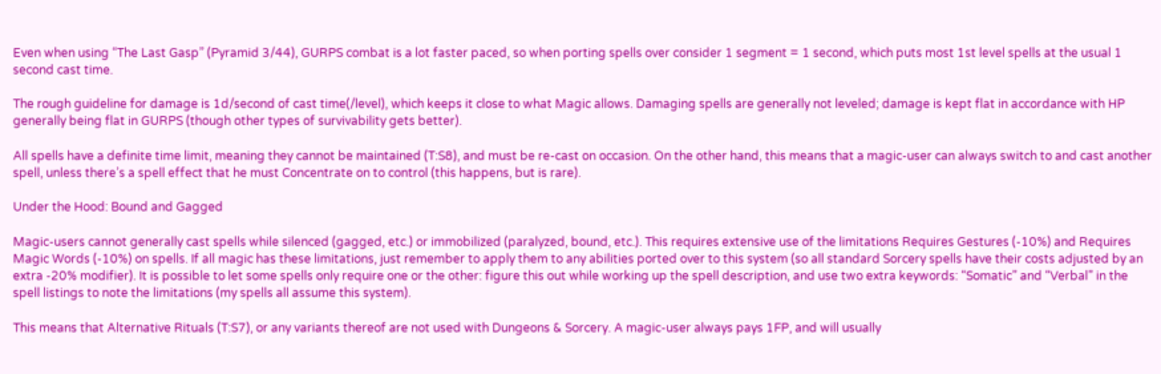Even when using “The Last Gasp” (Pyramid 3/44), GURPS combat is a lot faster paced, so when porting spells over consider 1 segment = 1 second, which puts most 1st level spells at the usual 1 second cast time.

The rough guideline for damage is 1d/second of cast time(/level), which keeps it close to what Magic allows. Damaging spells are generally not leveled; damage is kept flat in accordance with HP generally being flat in GURPS (though other types of survivability gets better).

All spells have a definite time limit, meaning they cannot be maintained (T:S8), and must be re-cast on occasion. On the other hand, this means that a magic-user can always switch to and cast another spell, unless there’s a spell effect that he must Concentrate on to control (this happens, but is rare).

Under the Hood: Bound and Gagged

Magic-users cannot generally cast spells while silenced (gagged, etc.) or immobilized (paralyzed, bound, etc.). This requires extensive use of the limitations Requires Gestures (-10%) and Requires Magic Words (-10%) on spells. If all magic has these limitations, just remember to apply them to any abilities ported over to this system (so all standard Sorcery spells have their costs adjusted by an extra -20% modifier). It is possible to let some spells only require one or the other: figure this out while working up the spell description, and use two extra keywords: “Somatic” and “Verbal” in the spell listings to note the limitations (my spells all assume this system).

This means that Alternative Rituals (T:S7), or any variants thereof are not used with Dungeons & Sorcery. A magic-user always pays 1FP, and will usually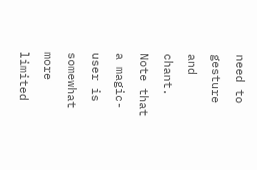need to gesture and chant. Note that a magic-user is somewhat more limited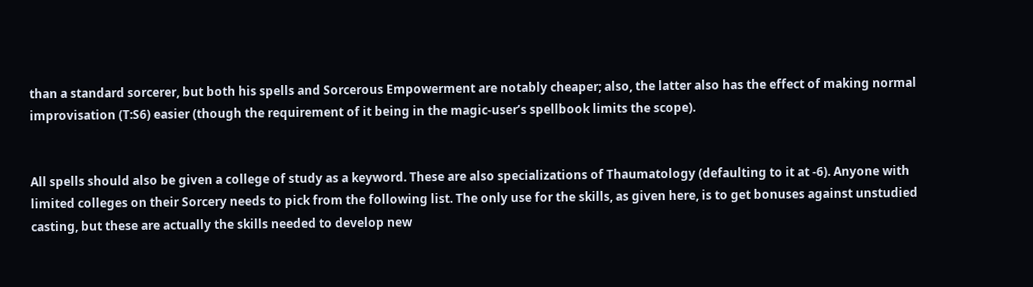than a standard sorcerer, but both his spells and Sorcerous Empowerment are notably cheaper; also, the latter also has the effect of making normal improvisation (T:S6) easier (though the requirement of it being in the magic-user’s spellbook limits the scope).


All spells should also be given a college of study as a keyword. These are also specializations of Thaumatology (defaulting to it at -6). Anyone with limited colleges on their Sorcery needs to pick from the following list. The only use for the skills, as given here, is to get bonuses against unstudied casting, but these are actually the skills needed to develop new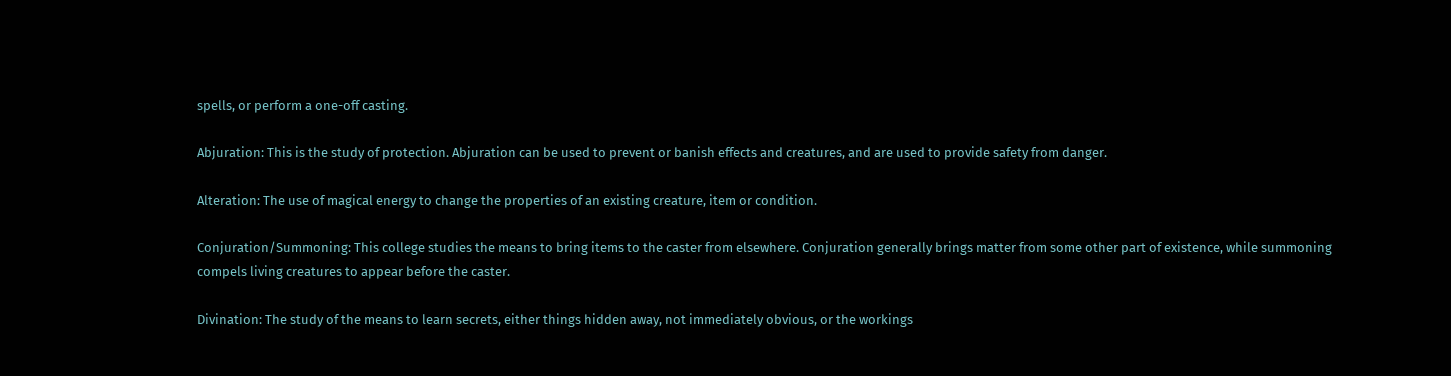spells, or perform a one-off casting.

Abjuration: This is the study of protection. Abjuration can be used to prevent or banish effects and creatures, and are used to provide safety from danger.

Alteration: The use of magical energy to change the properties of an existing creature, item or condition.

Conjuration/Summoning: This college studies the means to bring items to the caster from elsewhere. Conjuration generally brings matter from some other part of existence, while summoning compels living creatures to appear before the caster.

Divination: The study of the means to learn secrets, either things hidden away, not immediately obvious, or the workings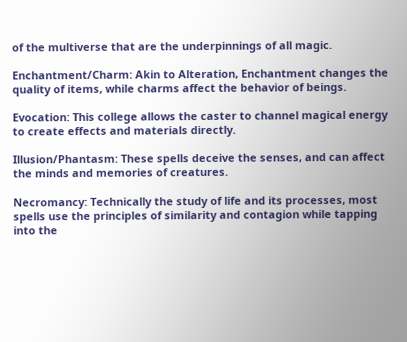of the multiverse that are the underpinnings of all magic.

Enchantment/Charm: Akin to Alteration, Enchantment changes the quality of items, while charms affect the behavior of beings.

Evocation: This college allows the caster to channel magical energy to create effects and materials directly.

Illusion/Phantasm: These spells deceive the senses, and can affect the minds and memories of creatures.

Necromancy: Technically the study of life and its processes, most spells use the principles of similarity and contagion while tapping into the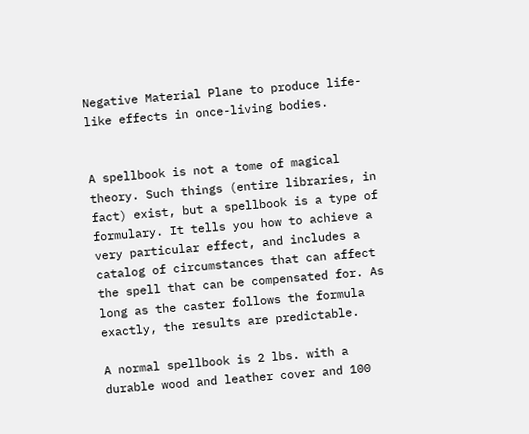Negative Material Plane to produce life-like effects in once-living bodies.


A spellbook is not a tome of magical theory. Such things (entire libraries, in fact) exist, but a spellbook is a type of formulary. It tells you how to achieve a very particular effect, and includes a catalog of circumstances that can affect the spell that can be compensated for. As long as the caster follows the formula exactly, the results are predictable.

A normal spellbook is 2 lbs. with a durable wood and leather cover and 100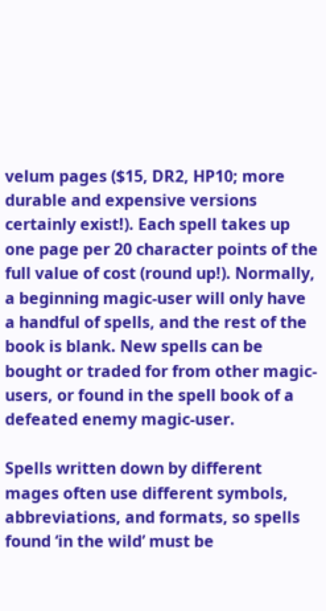velum pages ($15, DR2, HP10; more durable and expensive versions certainly exist!). Each spell takes up one page per 20 character points of the full value of cost (round up!). Normally, a beginning magic-user will only have a handful of spells, and the rest of the book is blank. New spells can be bought or traded for from other magic-users, or found in the spell book of a defeated enemy magic-user.

Spells written down by different mages often use different symbols, abbreviations, and formats, so spells found ‘in the wild’ must be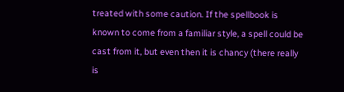treated with some caution. If the spellbook is known to come from a familiar style, a spell could be cast from it, but even then it is chancy (there really is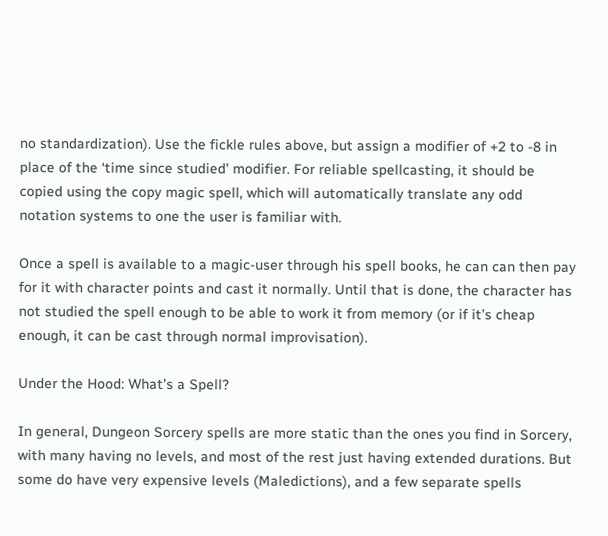no standardization). Use the fickle rules above, but assign a modifier of +2 to -8 in place of the ‘time since studied’ modifier. For reliable spellcasting, it should be copied using the copy magic spell, which will automatically translate any odd notation systems to one the user is familiar with.

Once a spell is available to a magic-user through his spell books, he can can then pay for it with character points and cast it normally. Until that is done, the character has not studied the spell enough to be able to work it from memory (or if it’s cheap enough, it can be cast through normal improvisation).

Under the Hood: What’s a Spell?

In general, Dungeon Sorcery spells are more static than the ones you find in Sorcery, with many having no levels, and most of the rest just having extended durations. But some do have very expensive levels (Maledictions), and a few separate spells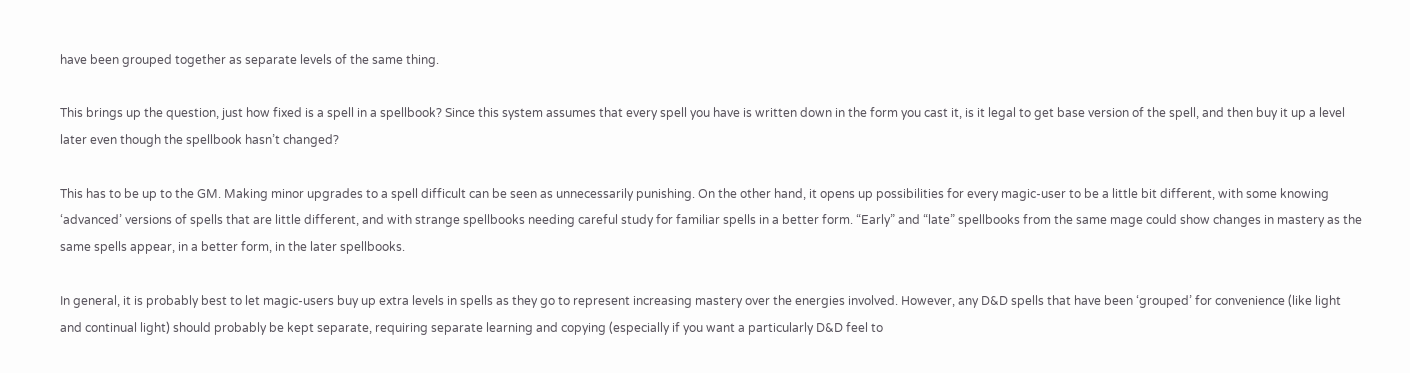have been grouped together as separate levels of the same thing.

This brings up the question, just how fixed is a spell in a spellbook? Since this system assumes that every spell you have is written down in the form you cast it, is it legal to get base version of the spell, and then buy it up a level later even though the spellbook hasn’t changed?

This has to be up to the GM. Making minor upgrades to a spell difficult can be seen as unnecessarily punishing. On the other hand, it opens up possibilities for every magic-user to be a little bit different, with some knowing ‘advanced’ versions of spells that are little different, and with strange spellbooks needing careful study for familiar spells in a better form. “Early” and “late” spellbooks from the same mage could show changes in mastery as the same spells appear, in a better form, in the later spellbooks.

In general, it is probably best to let magic-users buy up extra levels in spells as they go to represent increasing mastery over the energies involved. However, any D&D spells that have been ‘grouped’ for convenience (like light and continual light) should probably be kept separate, requiring separate learning and copying (especially if you want a particularly D&D feel to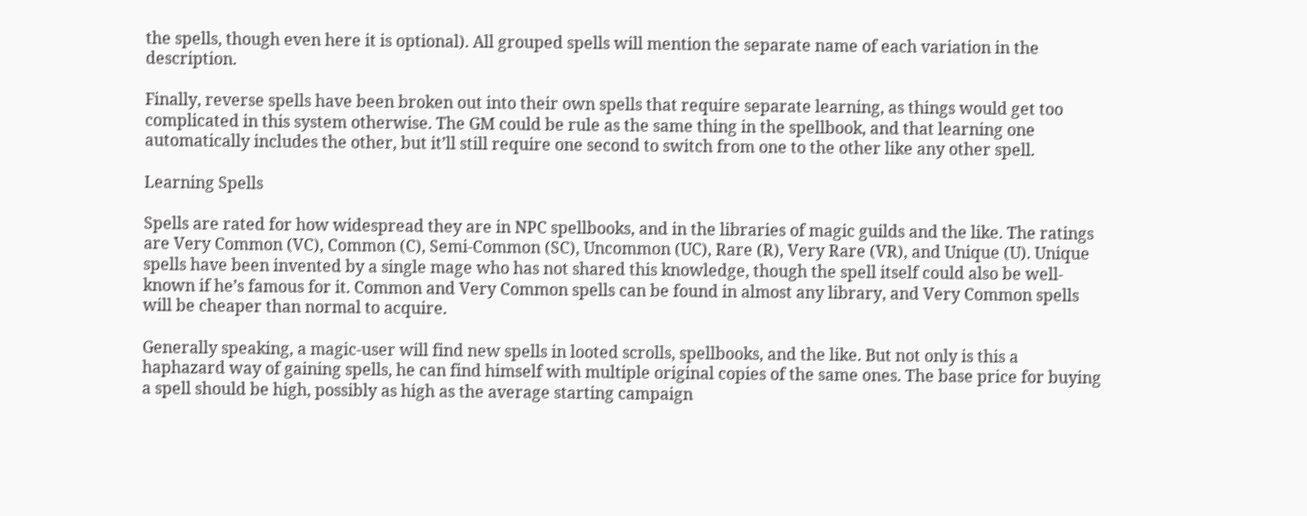the spells, though even here it is optional). All grouped spells will mention the separate name of each variation in the description.

Finally, reverse spells have been broken out into their own spells that require separate learning, as things would get too complicated in this system otherwise. The GM could be rule as the same thing in the spellbook, and that learning one automatically includes the other, but it’ll still require one second to switch from one to the other like any other spell.

Learning Spells

Spells are rated for how widespread they are in NPC spellbooks, and in the libraries of magic guilds and the like. The ratings are Very Common (VC), Common (C), Semi-Common (SC), Uncommon (UC), Rare (R), Very Rare (VR), and Unique (U). Unique spells have been invented by a single mage who has not shared this knowledge, though the spell itself could also be well-known if he’s famous for it. Common and Very Common spells can be found in almost any library, and Very Common spells will be cheaper than normal to acquire.

Generally speaking, a magic-user will find new spells in looted scrolls, spellbooks, and the like. But not only is this a haphazard way of gaining spells, he can find himself with multiple original copies of the same ones. The base price for buying a spell should be high, possibly as high as the average starting campaign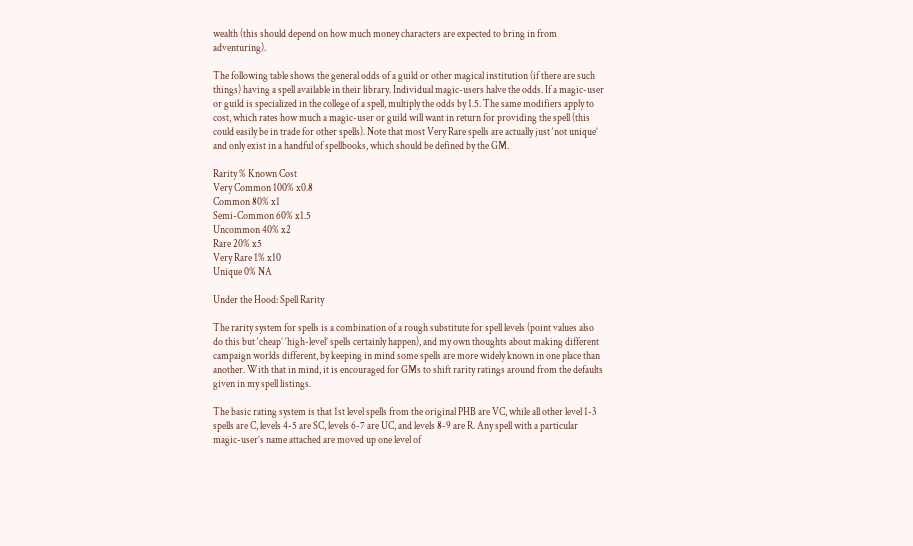wealth (this should depend on how much money characters are expected to bring in from adventuring).

The following table shows the general odds of a guild or other magical institution (if there are such things) having a spell available in their library. Individual magic-users halve the odds. If a magic-user or guild is specialized in the college of a spell, multiply the odds by 1.5. The same modifiers apply to cost, which rates how much a magic-user or guild will want in return for providing the spell (this could easily be in trade for other spells). Note that most Very Rare spells are actually just ‘not unique’ and only exist in a handful of spellbooks, which should be defined by the GM.

Rarity % Known Cost
Very Common 100% x0.8
Common 80% x1
Semi-Common 60% x1.5
Uncommon 40% x2
Rare 20% x5
Very Rare 1% x10
Unique 0% NA

Under the Hood: Spell Rarity

The rarity system for spells is a combination of a rough substitute for spell levels (point values also do this but ‘cheap’ ‘high-level’ spells certainly happen), and my own thoughts about making different campaign worlds different, by keeping in mind some spells are more widely known in one place than another. With that in mind, it is encouraged for GMs to shift rarity ratings around from the defaults given in my spell listings.

The basic rating system is that 1st level spells from the original PHB are VC, while all other level 1-3 spells are C, levels 4-5 are SC, levels 6-7 are UC, and levels 8-9 are R. Any spell with a particular magic-user’s name attached are moved up one level of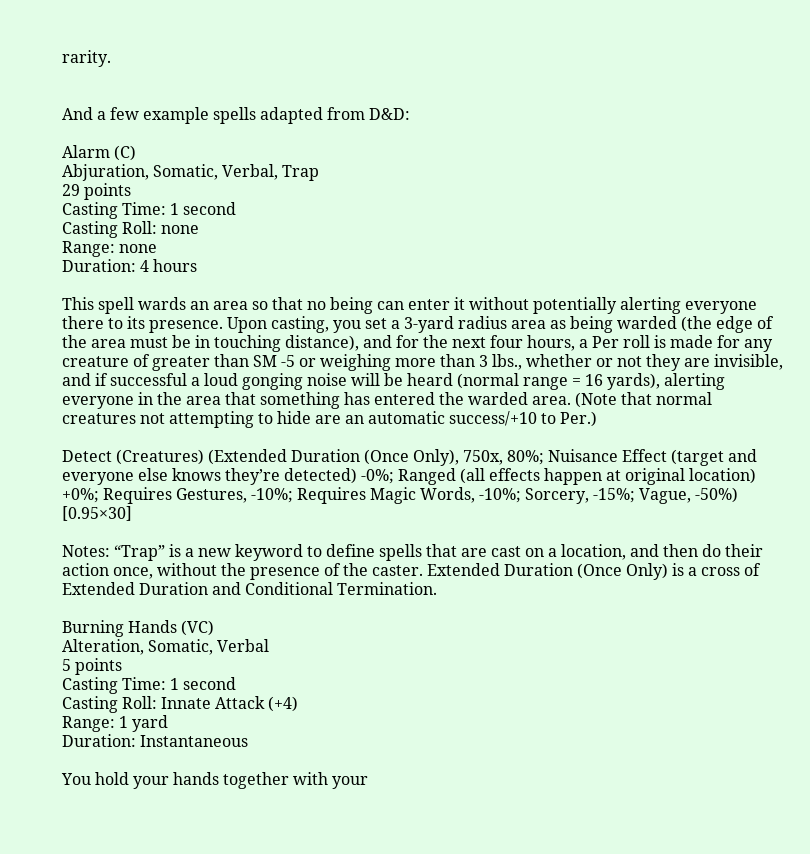rarity.


And a few example spells adapted from D&D:

Alarm (C)
Abjuration, Somatic, Verbal, Trap
29 points
Casting Time: 1 second
Casting Roll: none
Range: none
Duration: 4 hours

This spell wards an area so that no being can enter it without potentially alerting everyone there to its presence. Upon casting, you set a 3-yard radius area as being warded (the edge of the area must be in touching distance), and for the next four hours, a Per roll is made for any creature of greater than SM -5 or weighing more than 3 lbs., whether or not they are invisible, and if successful a loud gonging noise will be heard (normal range = 16 yards), alerting everyone in the area that something has entered the warded area. (Note that normal creatures not attempting to hide are an automatic success/+10 to Per.)

Detect (Creatures) (Extended Duration (Once Only), 750x, 80%; Nuisance Effect (target and everyone else knows they’re detected) -0%; Ranged (all effects happen at original location) +0%; Requires Gestures, -10%; Requires Magic Words, -10%; Sorcery, -15%; Vague, -50%) [0.95×30]

Notes: “Trap” is a new keyword to define spells that are cast on a location, and then do their action once, without the presence of the caster. Extended Duration (Once Only) is a cross of Extended Duration and Conditional Termination.

Burning Hands (VC)
Alteration, Somatic, Verbal
5 points
Casting Time: 1 second
Casting Roll: Innate Attack (+4)
Range: 1 yard
Duration: Instantaneous

You hold your hands together with your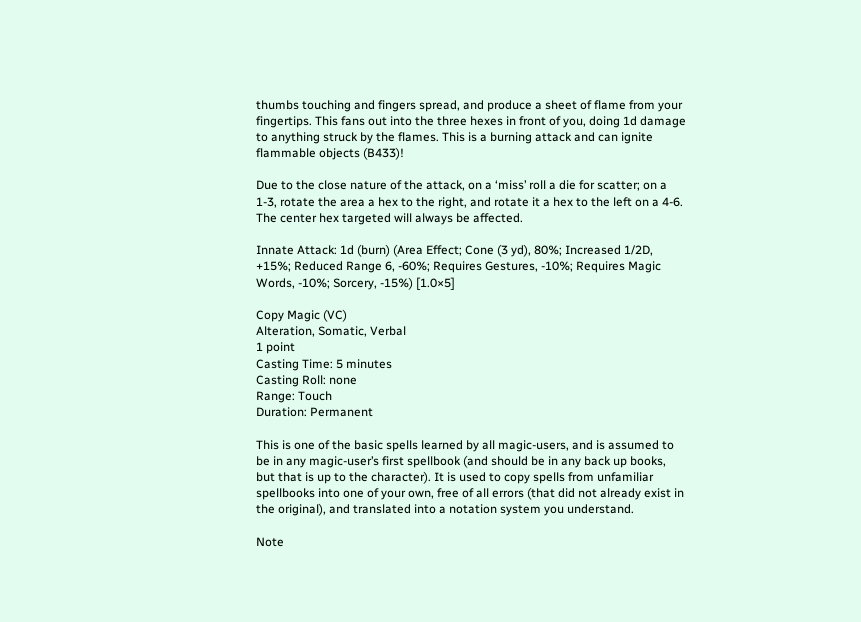thumbs touching and fingers spread, and produce a sheet of flame from your fingertips. This fans out into the three hexes in front of you, doing 1d damage to anything struck by the flames. This is a burning attack and can ignite flammable objects (B433)!

Due to the close nature of the attack, on a ‘miss’ roll a die for scatter; on a 1-3, rotate the area a hex to the right, and rotate it a hex to the left on a 4-6. The center hex targeted will always be affected.

Innate Attack: 1d (burn) (Area Effect; Cone (3 yd), 80%; Increased 1/2D, +15%; Reduced Range 6, -60%; Requires Gestures, -10%; Requires Magic Words, -10%; Sorcery, -15%) [1.0×5]

Copy Magic (VC)
Alteration, Somatic, Verbal
1 point
Casting Time: 5 minutes
Casting Roll: none
Range: Touch
Duration: Permanent

This is one of the basic spells learned by all magic-users, and is assumed to be in any magic-user’s first spellbook (and should be in any back up books, but that is up to the character). It is used to copy spells from unfamiliar spellbooks into one of your own, free of all errors (that did not already exist in the original), and translated into a notation system you understand.

Note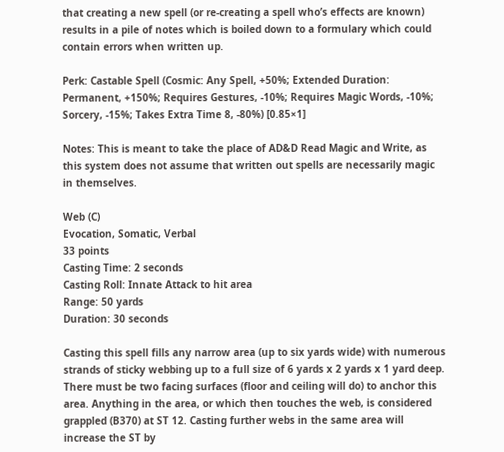that creating a new spell (or re-creating a spell who’s effects are known) results in a pile of notes which is boiled down to a formulary which could contain errors when written up.

Perk: Castable Spell (Cosmic: Any Spell, +50%; Extended Duration: Permanent, +150%; Requires Gestures, -10%; Requires Magic Words, -10%; Sorcery, -15%; Takes Extra Time 8, -80%) [0.85×1]

Notes: This is meant to take the place of AD&D Read Magic and Write, as this system does not assume that written out spells are necessarily magic in themselves.

Web (C)
Evocation, Somatic, Verbal
33 points
Casting Time: 2 seconds
Casting Roll: Innate Attack to hit area
Range: 50 yards
Duration: 30 seconds

Casting this spell fills any narrow area (up to six yards wide) with numerous strands of sticky webbing up to a full size of 6 yards x 2 yards x 1 yard deep. There must be two facing surfaces (floor and ceiling will do) to anchor this area. Anything in the area, or which then touches the web, is considered grappled (B370) at ST 12. Casting further webs in the same area will increase the ST by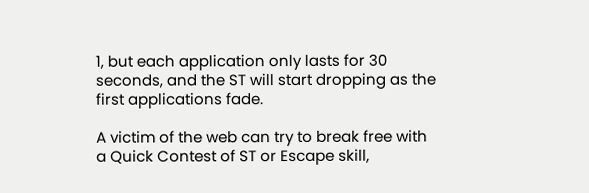1, but each application only lasts for 30 seconds, and the ST will start dropping as the first applications fade.

A victim of the web can try to break free with a Quick Contest of ST or Escape skill,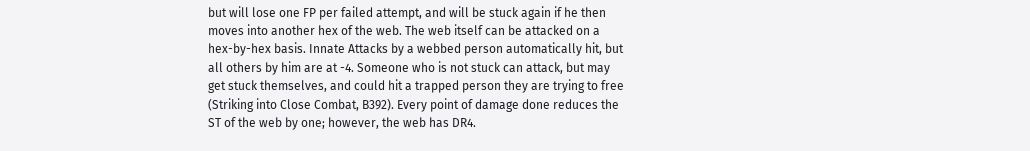but will lose one FP per failed attempt, and will be stuck again if he then moves into another hex of the web. The web itself can be attacked on a hex-by-hex basis. Innate Attacks by a webbed person automatically hit, but all others by him are at -4. Someone who is not stuck can attack, but may get stuck themselves, and could hit a trapped person they are trying to free (Striking into Close Combat, B392). Every point of damage done reduces the ST of the web by one; however, the web has DR4.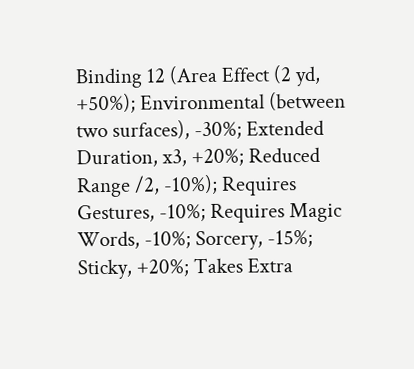Binding 12 (Area Effect (2 yd, +50%); Environmental (between two surfaces), -30%; Extended Duration, x3, +20%; Reduced Range /2, -10%); Requires Gestures, -10%; Requires Magic Words, -10%; Sorcery, -15%; Sticky, +20%; Takes Extra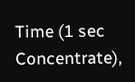Time (1 sec Concentrate),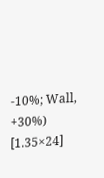-10%; Wall, +30%) [1.35×24]